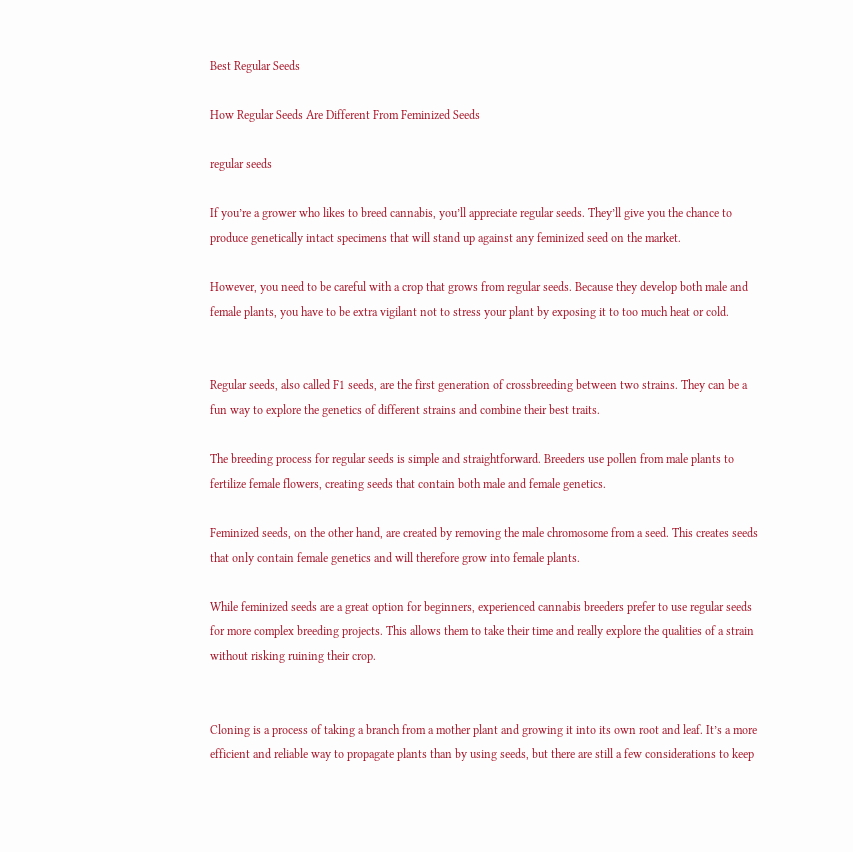Best Regular Seeds

How Regular Seeds Are Different From Feminized Seeds

regular seeds

If you’re a grower who likes to breed cannabis, you’ll appreciate regular seeds. They’ll give you the chance to produce genetically intact specimens that will stand up against any feminized seed on the market.

However, you need to be careful with a crop that grows from regular seeds. Because they develop both male and female plants, you have to be extra vigilant not to stress your plant by exposing it to too much heat or cold.


Regular seeds, also called F1 seeds, are the first generation of crossbreeding between two strains. They can be a fun way to explore the genetics of different strains and combine their best traits.

The breeding process for regular seeds is simple and straightforward. Breeders use pollen from male plants to fertilize female flowers, creating seeds that contain both male and female genetics.

Feminized seeds, on the other hand, are created by removing the male chromosome from a seed. This creates seeds that only contain female genetics and will therefore grow into female plants.

While feminized seeds are a great option for beginners, experienced cannabis breeders prefer to use regular seeds for more complex breeding projects. This allows them to take their time and really explore the qualities of a strain without risking ruining their crop.


Cloning is a process of taking a branch from a mother plant and growing it into its own root and leaf. It’s a more efficient and reliable way to propagate plants than by using seeds, but there are still a few considerations to keep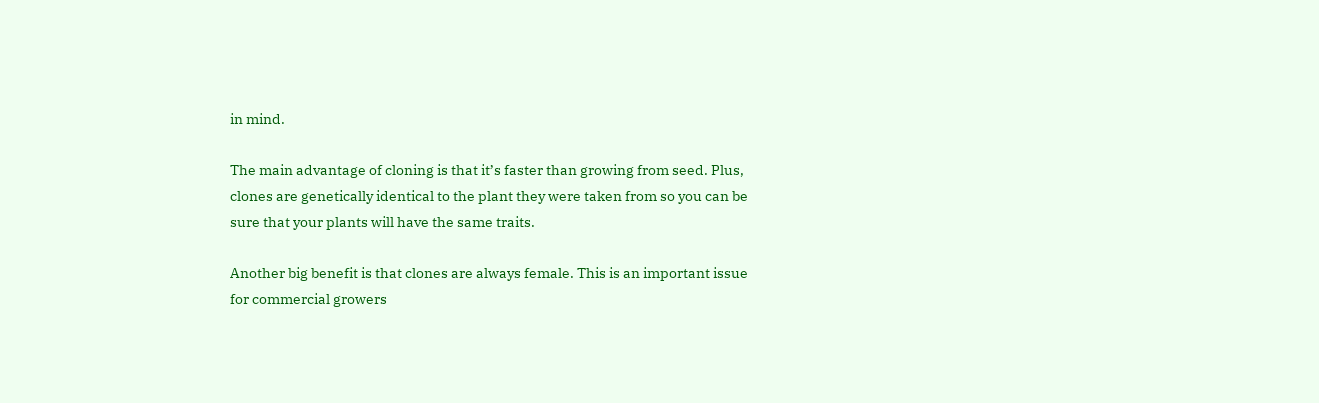in mind.

The main advantage of cloning is that it’s faster than growing from seed. Plus, clones are genetically identical to the plant they were taken from so you can be sure that your plants will have the same traits.

Another big benefit is that clones are always female. This is an important issue for commercial growers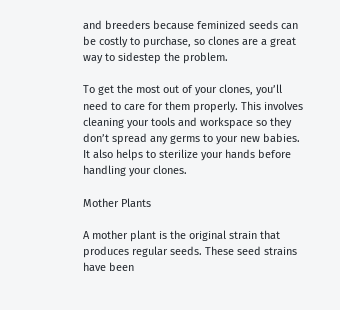and breeders because feminized seeds can be costly to purchase, so clones are a great way to sidestep the problem.

To get the most out of your clones, you’ll need to care for them properly. This involves cleaning your tools and workspace so they don’t spread any germs to your new babies. It also helps to sterilize your hands before handling your clones.

Mother Plants

A mother plant is the original strain that produces regular seeds. These seed strains have been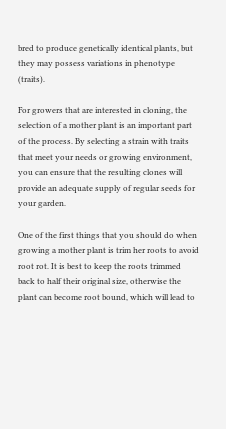bred to produce genetically identical plants, but they may possess variations in phenotype (traits).

For growers that are interested in cloning, the selection of a mother plant is an important part of the process. By selecting a strain with traits that meet your needs or growing environment, you can ensure that the resulting clones will provide an adequate supply of regular seeds for your garden.

One of the first things that you should do when growing a mother plant is trim her roots to avoid root rot. It is best to keep the roots trimmed back to half their original size, otherwise the plant can become root bound, which will lead to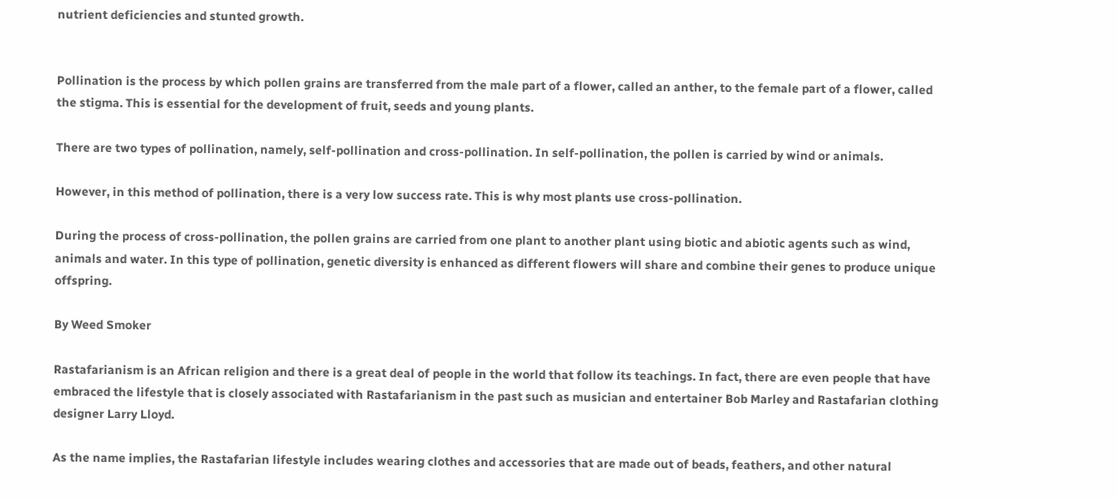nutrient deficiencies and stunted growth.


Pollination is the process by which pollen grains are transferred from the male part of a flower, called an anther, to the female part of a flower, called the stigma. This is essential for the development of fruit, seeds and young plants.

There are two types of pollination, namely, self-pollination and cross-pollination. In self-pollination, the pollen is carried by wind or animals.

However, in this method of pollination, there is a very low success rate. This is why most plants use cross-pollination.

During the process of cross-pollination, the pollen grains are carried from one plant to another plant using biotic and abiotic agents such as wind, animals and water. In this type of pollination, genetic diversity is enhanced as different flowers will share and combine their genes to produce unique offspring.

By Weed Smoker

Rastafarianism is an African religion and there is a great deal of people in the world that follow its teachings. In fact, there are even people that have embraced the lifestyle that is closely associated with Rastafarianism in the past such as musician and entertainer Bob Marley and Rastafarian clothing designer Larry Lloyd.

As the name implies, the Rastafarian lifestyle includes wearing clothes and accessories that are made out of beads, feathers, and other natural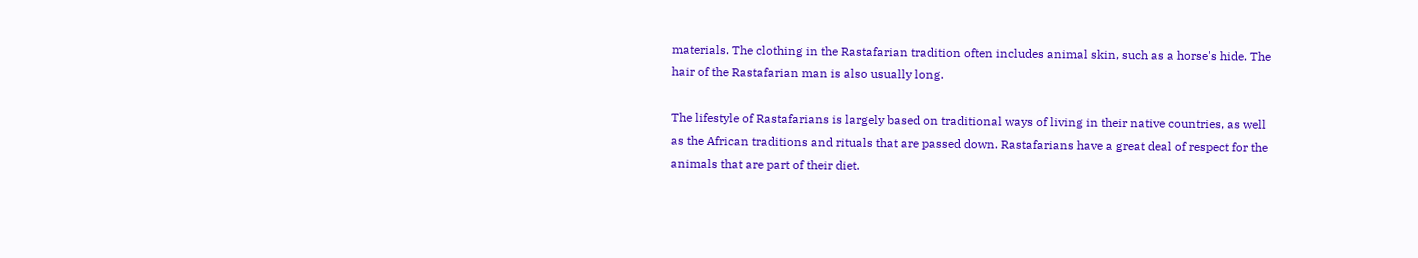materials. The clothing in the Rastafarian tradition often includes animal skin, such as a horse's hide. The hair of the Rastafarian man is also usually long.

The lifestyle of Rastafarians is largely based on traditional ways of living in their native countries, as well as the African traditions and rituals that are passed down. Rastafarians have a great deal of respect for the animals that are part of their diet.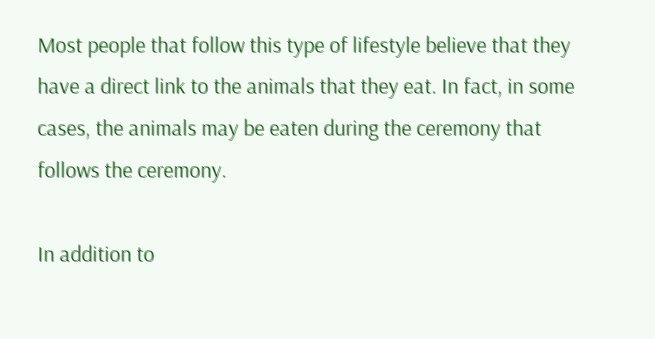Most people that follow this type of lifestyle believe that they have a direct link to the animals that they eat. In fact, in some cases, the animals may be eaten during the ceremony that follows the ceremony.

In addition to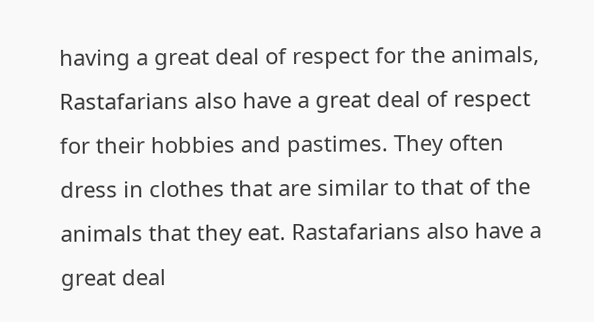having a great deal of respect for the animals, Rastafarians also have a great deal of respect for their hobbies and pastimes. They often dress in clothes that are similar to that of the animals that they eat. Rastafarians also have a great deal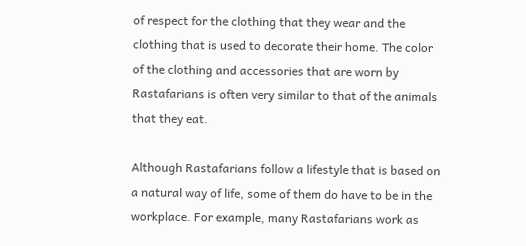of respect for the clothing that they wear and the clothing that is used to decorate their home. The color of the clothing and accessories that are worn by Rastafarians is often very similar to that of the animals that they eat.

Although Rastafarians follow a lifestyle that is based on a natural way of life, some of them do have to be in the workplace. For example, many Rastafarians work as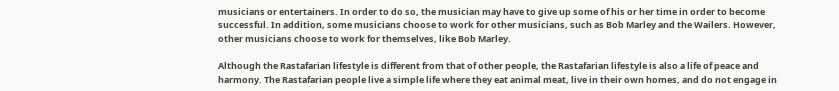musicians or entertainers. In order to do so, the musician may have to give up some of his or her time in order to become successful. In addition, some musicians choose to work for other musicians, such as Bob Marley and the Wailers. However, other musicians choose to work for themselves, like Bob Marley.

Although the Rastafarian lifestyle is different from that of other people, the Rastafarian lifestyle is also a life of peace and harmony. The Rastafarian people live a simple life where they eat animal meat, live in their own homes, and do not engage in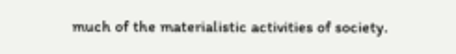much of the materialistic activities of society.